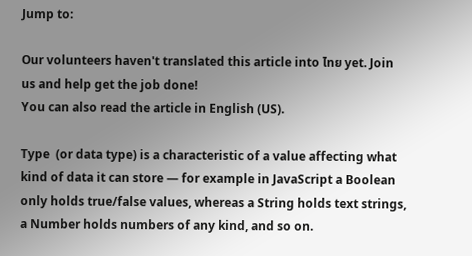Jump to:

Our volunteers haven't translated this article into ไทย yet. Join us and help get the job done!
You can also read the article in English (US).

Type  (or data type) is a characteristic of a value affecting what kind of data it can store — for example in JavaScript a Boolean only holds true/false values, whereas a String holds text strings, a Number holds numbers of any kind, and so on.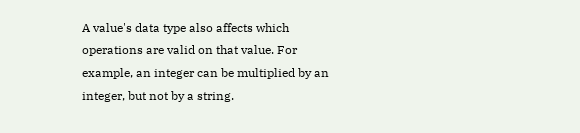A value's data type also affects which operations are valid on that value. For example, an integer can be multiplied by an integer, but not by a string.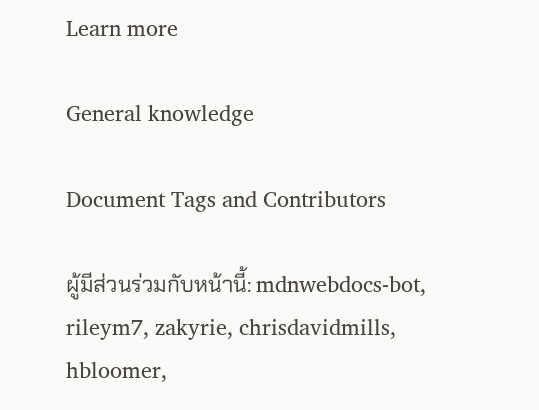Learn more

General knowledge

Document Tags and Contributors

ผู้มีส่วนร่วมกับหน้านี้: mdnwebdocs-bot, rileym7, zakyrie, chrisdavidmills, hbloomer,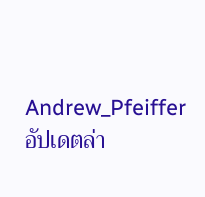Andrew_Pfeiffer
อัปเดตล่า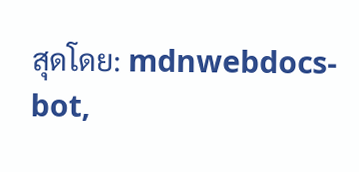สุดโดย: mdnwebdocs-bot,